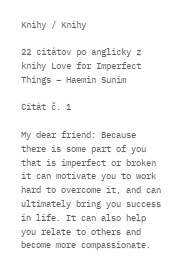Knihy / Knihy

22 citátov po anglicky z knihy Love for Imperfect Things – Haemin Sunim

Citát č. 1

My dear friend: Because there is some part of you that is imperfect or broken it can motivate you to work hard to overcome it, and can ultimately bring you success in life. It can also help you relate to others and become more compassionate.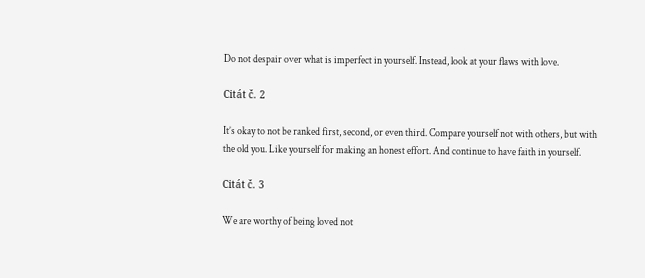Do not despair over what is imperfect in yourself. Instead, look at your flaws with love.

Citát č. 2

It’s okay to not be ranked first, second, or even third. Compare yourself not with others, but with the old you. Like yourself for making an honest effort. And continue to have faith in yourself.

Citát č. 3

We are worthy of being loved not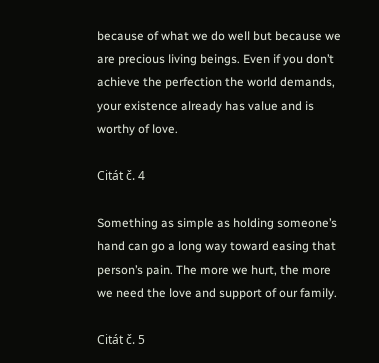because of what we do well but because we are precious living beings. Even if you don’t achieve the perfection the world demands, your existence already has value and is worthy of love.

Citát č. 4

Something as simple as holding someone’s hand can go a long way toward easing that person’s pain. The more we hurt, the more we need the love and support of our family.

Citát č. 5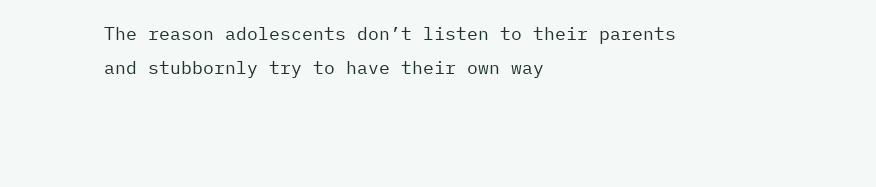The reason adolescents don’t listen to their parents and stubbornly try to have their own way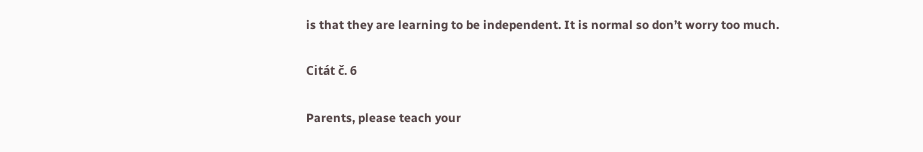is that they are learning to be independent. It is normal so don’t worry too much.

Citát č. 6

Parents, please teach your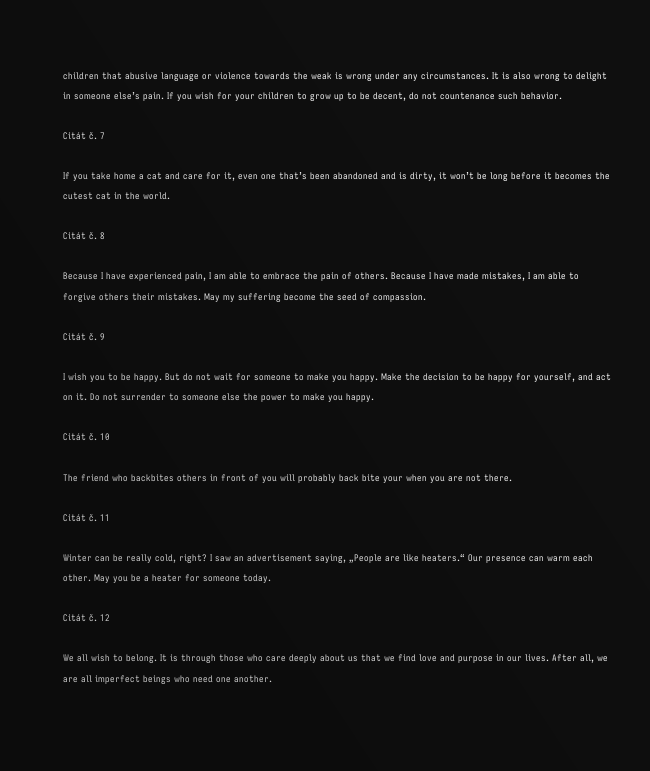children that abusive language or violence towards the weak is wrong under any circumstances. It is also wrong to delight in someone else’s pain. If you wish for your children to grow up to be decent, do not countenance such behavior.

Citát č. 7

If you take home a cat and care for it, even one that’s been abandoned and is dirty, it won’t be long before it becomes the cutest cat in the world.

Citát č. 8

Because I have experienced pain, I am able to embrace the pain of others. Because I have made mistakes, I am able to forgive others their mistakes. May my suffering become the seed of compassion.

Citát č. 9

I wish you to be happy. But do not wait for someone to make you happy. Make the decision to be happy for yourself, and act on it. Do not surrender to someone else the power to make you happy.

Citát č. 10

The friend who backbites others in front of you will probably back bite your when you are not there.

Citát č. 11

Winter can be really cold, right? I saw an advertisement saying, „People are like heaters.“ Our presence can warm each other. May you be a heater for someone today.

Citát č. 12

We all wish to belong. It is through those who care deeply about us that we find love and purpose in our lives. After all, we are all imperfect beings who need one another.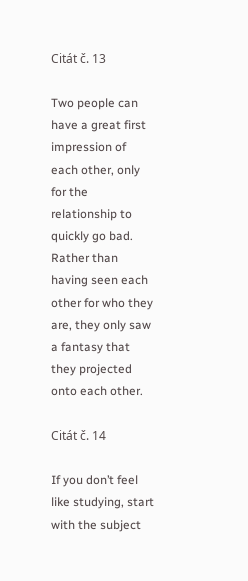Citát č. 13

Two people can have a great first impression of each other, only for the relationship to quickly go bad. Rather than having seen each other for who they are, they only saw a fantasy that they projected onto each other.

Citát č. 14

If you don’t feel like studying, start with the subject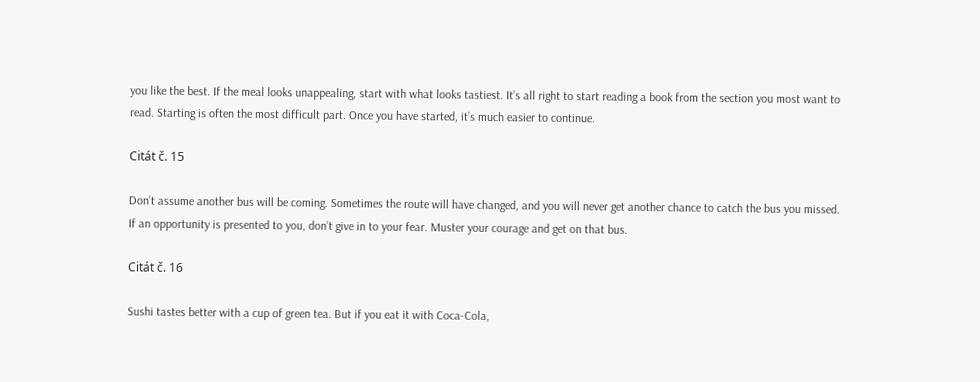you like the best. If the meal looks unappealing, start with what looks tastiest. It’s all right to start reading a book from the section you most want to read. Starting is often the most difficult part. Once you have started, it’s much easier to continue.

Citát č. 15

Don’t assume another bus will be coming. Sometimes the route will have changed, and you will never get another chance to catch the bus you missed. If an opportunity is presented to you, don’t give in to your fear. Muster your courage and get on that bus.

Citát č. 16

Sushi tastes better with a cup of green tea. But if you eat it with Coca-Cola,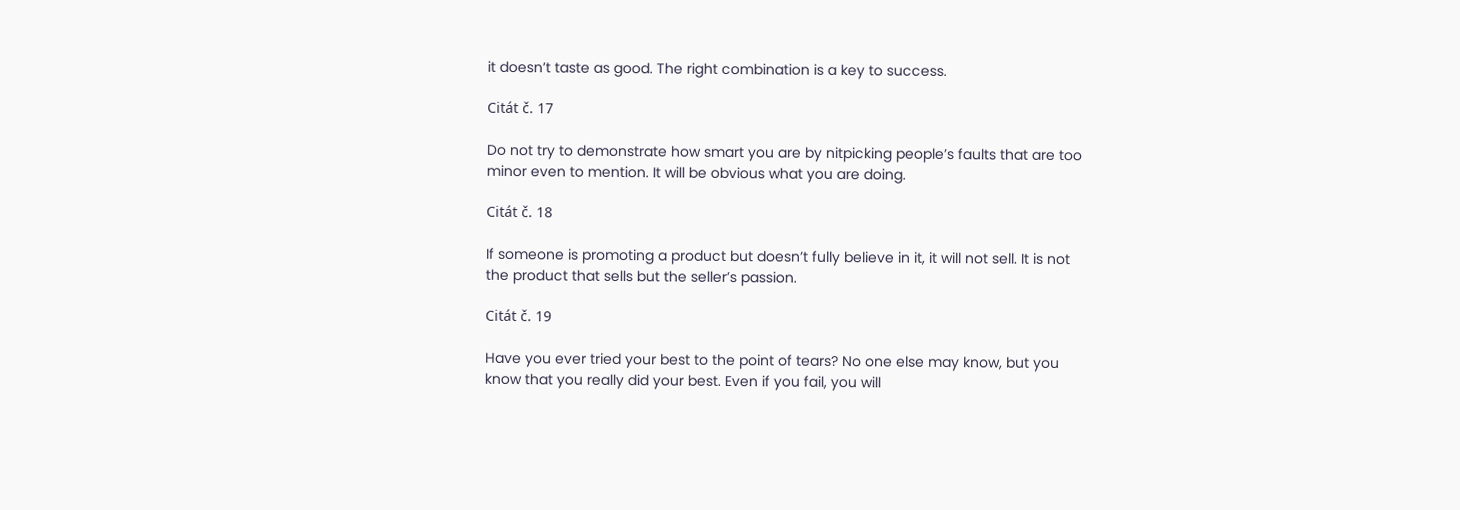it doesn’t taste as good. The right combination is a key to success.

Citát č. 17

Do not try to demonstrate how smart you are by nitpicking people’s faults that are too minor even to mention. It will be obvious what you are doing.

Citát č. 18

If someone is promoting a product but doesn’t fully believe in it, it will not sell. It is not the product that sells but the seller’s passion.

Citát č. 19

Have you ever tried your best to the point of tears? No one else may know, but you know that you really did your best. Even if you fail, you will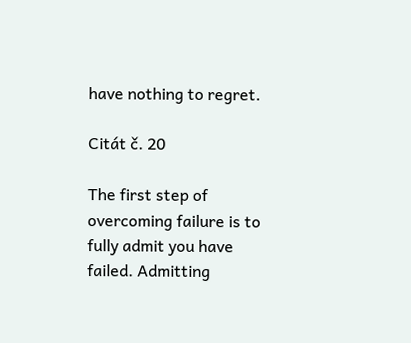have nothing to regret.

Citát č. 20

The first step of overcoming failure is to fully admit you have failed. Admitting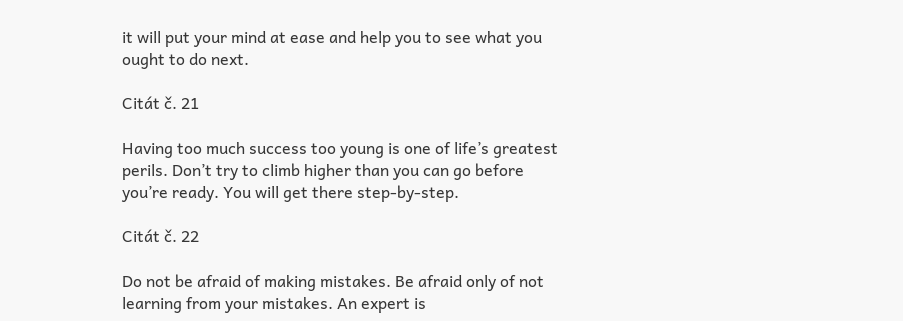it will put your mind at ease and help you to see what you ought to do next.

Citát č. 21

Having too much success too young is one of life’s greatest perils. Don’t try to climb higher than you can go before you’re ready. You will get there step-by-step.

Citát č. 22

Do not be afraid of making mistakes. Be afraid only of not learning from your mistakes. An expert is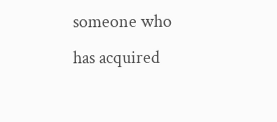someone who has acquired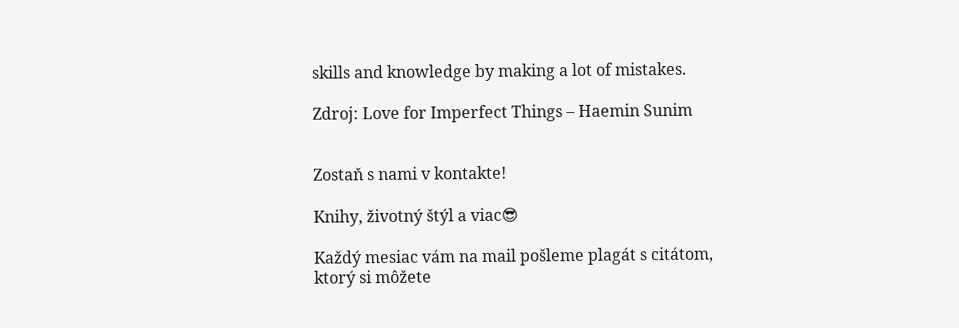skills and knowledge by making a lot of mistakes.

Zdroj: Love for Imperfect Things – Haemin Sunim


Zostaň s nami v kontakte!

Knihy, životný štýl a viac😎

Každý mesiac vám na mail pošleme plagát s citátom, ktorý si môžete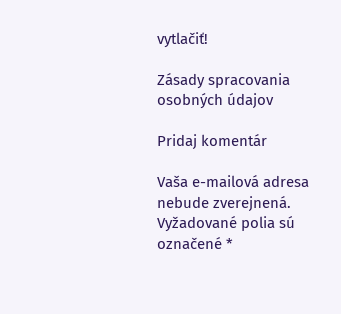vytlačiť!

Zásady spracovania osobných údajov

Pridaj komentár

Vaša e-mailová adresa nebude zverejnená. Vyžadované polia sú označené *